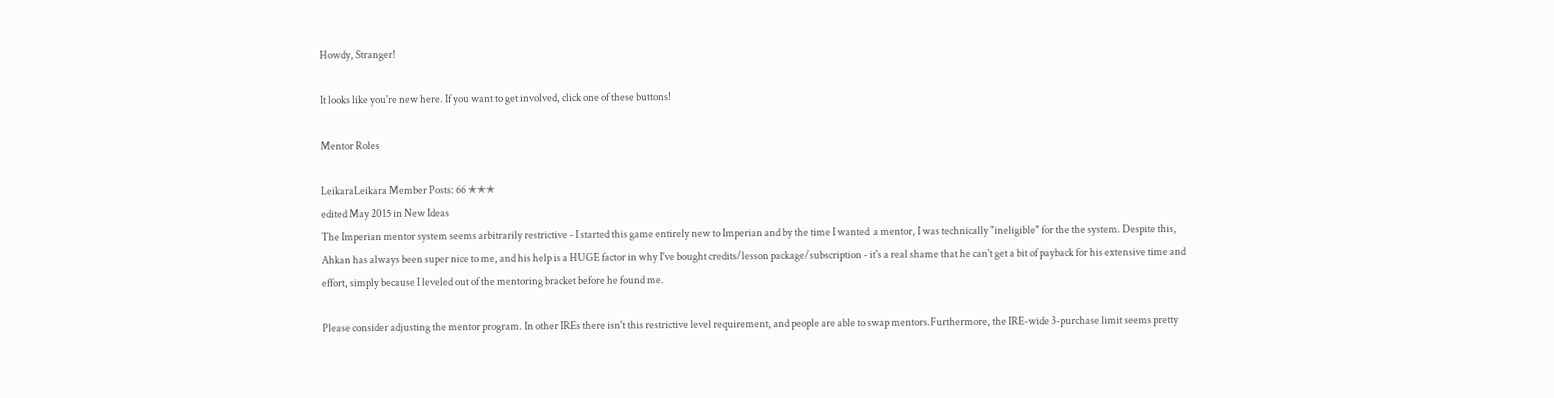Howdy, Stranger!

It looks like you're new here. If you want to get involved, click one of these buttons!

Mentor Roles

LeikaraLeikara Member Posts: 66 ✭✭✭
edited May 2015 in New Ideas
The Imperian mentor system seems arbitrarily restrictive - I started this game entirely new to Imperian and by the time I wanted  a mentor, I was technically "ineligible" for the the system. Despite this, Ahkan has always been super nice to me, and his help is a HUGE factor in why I've bought credits/lesson package/subscription - it's a real shame that he can't get a bit of payback for his extensive time and effort, simply because I leveled out of the mentoring bracket before he found me.

Please consider adjusting the mentor program. In other IREs there isn't this restrictive level requirement, and people are able to swap mentors.Furthermore, the IRE-wide 3-purchase limit seems pretty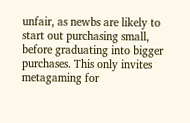unfair, as newbs are likely to start out purchasing small, before graduating into bigger purchases. This only invites metagaming for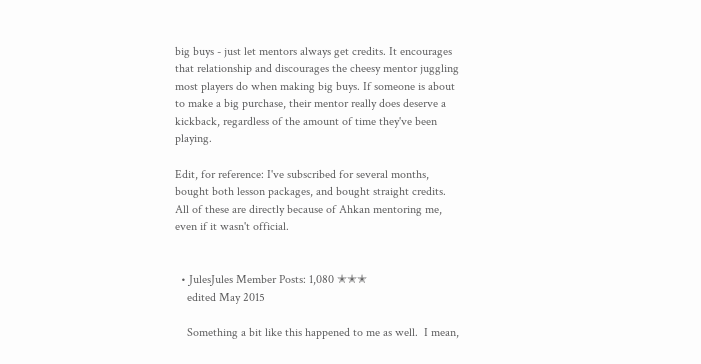big buys - just let mentors always get credits. It encourages that relationship and discourages the cheesy mentor juggling most players do when making big buys. If someone is about to make a big purchase, their mentor really does deserve a kickback, regardless of the amount of time they've been playing.

Edit, for reference: I've subscribed for several months, bought both lesson packages, and bought straight credits. All of these are directly because of Ahkan mentoring me, even if it wasn't official.


  • JulesJules Member Posts: 1,080 ✭✭✭
    edited May 2015

    Something a bit like this happened to me as well.  I mean,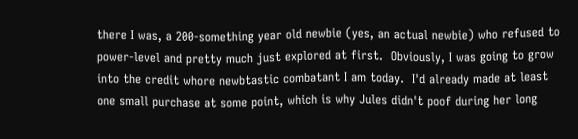there I was, a 200-something year old newbie (yes, an actual newbie) who refused to power-level and pretty much just explored at first.  Obviously, I was going to grow into the credit whore newbtastic combatant I am today.  I'd already made at least one small purchase at some point, which is why Jules didn't poof during her long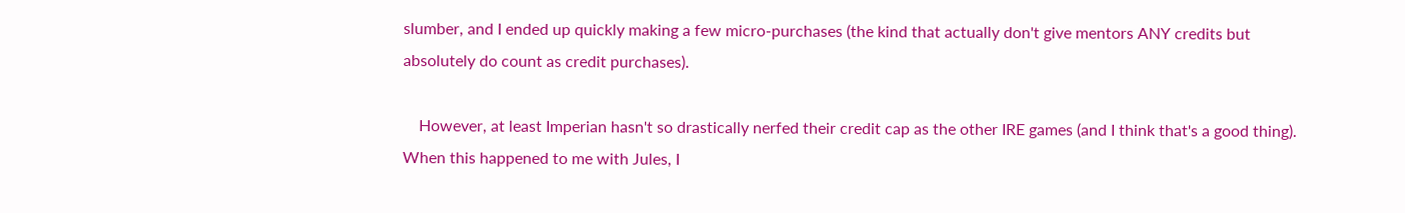slumber, and I ended up quickly making a few micro-purchases (the kind that actually don't give mentors ANY credits but absolutely do count as credit purchases).

    However, at least Imperian hasn't so drastically nerfed their credit cap as the other IRE games (and I think that's a good thing).  When this happened to me with Jules, I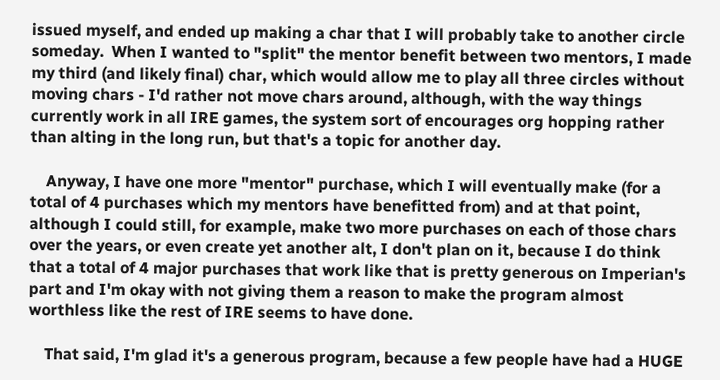issued myself, and ended up making a char that I will probably take to another circle someday.  When I wanted to "split" the mentor benefit between two mentors, I made my third (and likely final) char, which would allow me to play all three circles without moving chars - I'd rather not move chars around, although, with the way things currently work in all IRE games, the system sort of encourages org hopping rather than alting in the long run, but that's a topic for another day.

    Anyway, I have one more "mentor" purchase, which I will eventually make (for a total of 4 purchases which my mentors have benefitted from) and at that point, although I could still, for example, make two more purchases on each of those chars over the years, or even create yet another alt, I don't plan on it, because I do think that a total of 4 major purchases that work like that is pretty generous on Imperian's part and I'm okay with not giving them a reason to make the program almost worthless like the rest of IRE seems to have done.

    That said, I'm glad it's a generous program, because a few people have had a HUGE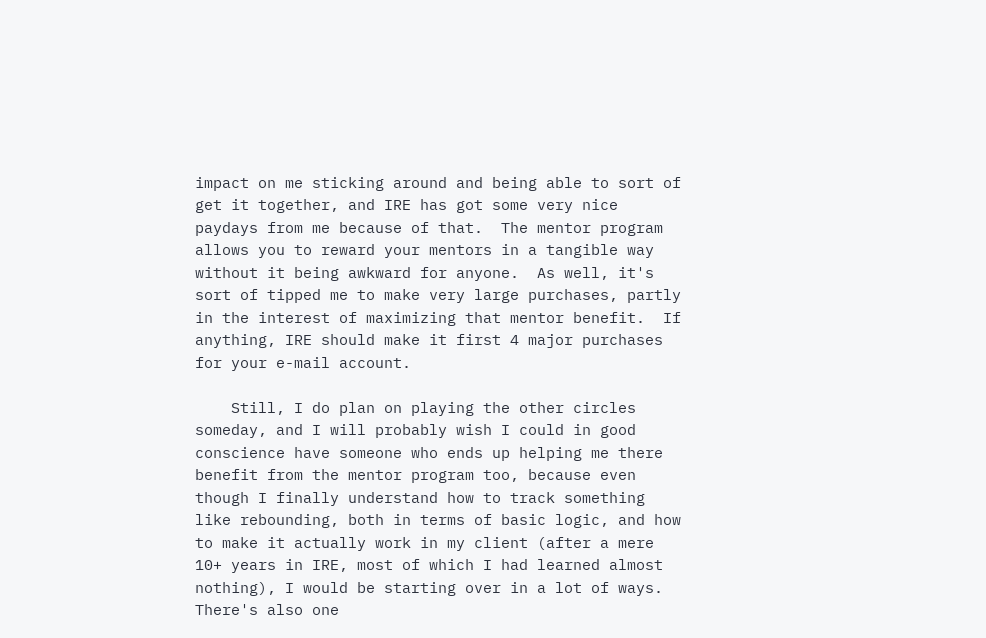impact on me sticking around and being able to sort of get it together, and IRE has got some very nice paydays from me because of that.  The mentor program allows you to reward your mentors in a tangible way without it being awkward for anyone.  As well, it's sort of tipped me to make very large purchases, partly in the interest of maximizing that mentor benefit.  If anything, IRE should make it first 4 major purchases for your e-mail account.

    Still, I do plan on playing the other circles someday, and I will probably wish I could in good conscience have someone who ends up helping me there benefit from the mentor program too, because even though I finally understand how to track something like rebounding, both in terms of basic logic, and how to make it actually work in my client (after a mere 10+ years in IRE, most of which I had learned almost nothing), I would be starting over in a lot of ways.  There's also one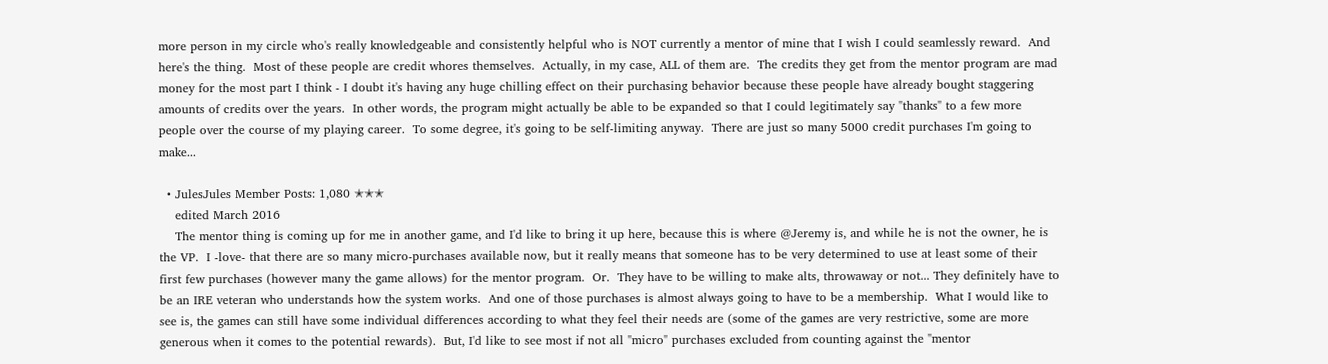more person in my circle who's really knowledgeable and consistently helpful who is NOT currently a mentor of mine that I wish I could seamlessly reward.  And here's the thing.  Most of these people are credit whores themselves.  Actually, in my case, ALL of them are.  The credits they get from the mentor program are mad money for the most part I think - I doubt it's having any huge chilling effect on their purchasing behavior because these people have already bought staggering amounts of credits over the years.  In other words, the program might actually be able to be expanded so that I could legitimately say "thanks" to a few more people over the course of my playing career.  To some degree, it's going to be self-limiting anyway.  There are just so many 5000 credit purchases I'm going to make...

  • JulesJules Member Posts: 1,080 ✭✭✭
    edited March 2016
    The mentor thing is coming up for me in another game, and I'd like to bring it up here, because this is where @Jeremy is, and while he is not the owner, he is the VP.  I -love- that there are so many micro-purchases available now, but it really means that someone has to be very determined to use at least some of their first few purchases (however many the game allows) for the mentor program.  Or.  They have to be willing to make alts, throwaway or not... They definitely have to be an IRE veteran who understands how the system works.  And one of those purchases is almost always going to have to be a membership.  What I would like to see is, the games can still have some individual differences according to what they feel their needs are (some of the games are very restrictive, some are more generous when it comes to the potential rewards).  But, I'd like to see most if not all "micro" purchases excluded from counting against the "mentor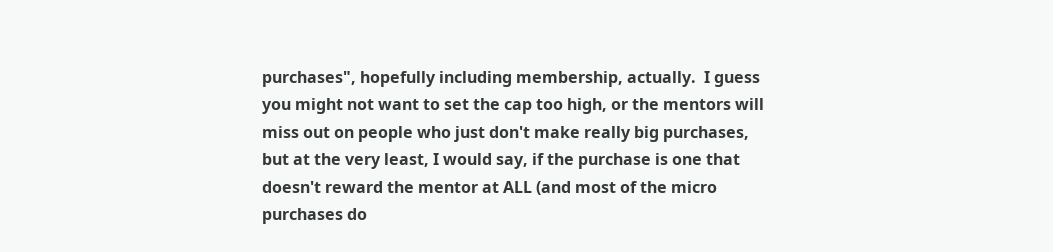purchases", hopefully including membership, actually.  I guess you might not want to set the cap too high, or the mentors will miss out on people who just don't make really big purchases, but at the very least, I would say, if the purchase is one that doesn't reward the mentor at ALL (and most of the micro purchases do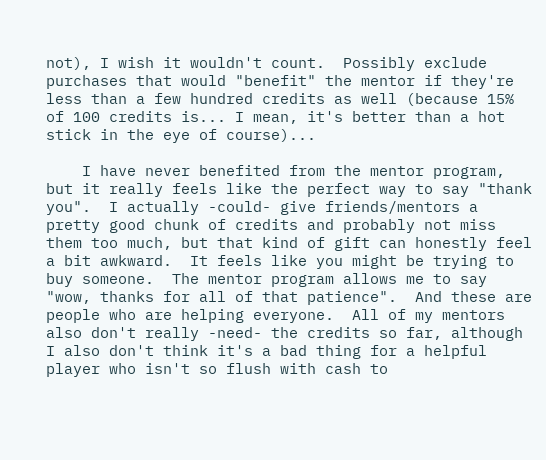not), I wish it wouldn't count.  Possibly exclude purchases that would "benefit" the mentor if they're less than a few hundred credits as well (because 15% of 100 credits is... I mean, it's better than a hot stick in the eye of course)...

    I have never benefited from the mentor program, but it really feels like the perfect way to say "thank you".  I actually -could- give friends/mentors a pretty good chunk of credits and probably not miss them too much, but that kind of gift can honestly feel a bit awkward.  It feels like you might be trying to buy someone.  The mentor program allows me to say "wow, thanks for all of that patience".  And these are people who are helping everyone.  All of my mentors also don't really -need- the credits so far, although I also don't think it's a bad thing for a helpful player who isn't so flush with cash to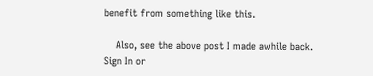benefit from something like this.

    Also, see the above post I made awhile back.
Sign In or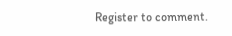Register to comment.